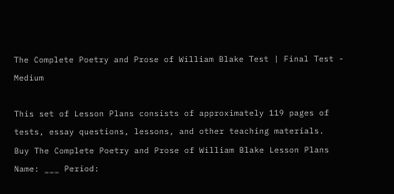The Complete Poetry and Prose of William Blake Test | Final Test - Medium

This set of Lesson Plans consists of approximately 119 pages of tests, essay questions, lessons, and other teaching materials.
Buy The Complete Poetry and Prose of William Blake Lesson Plans
Name: ___ Period: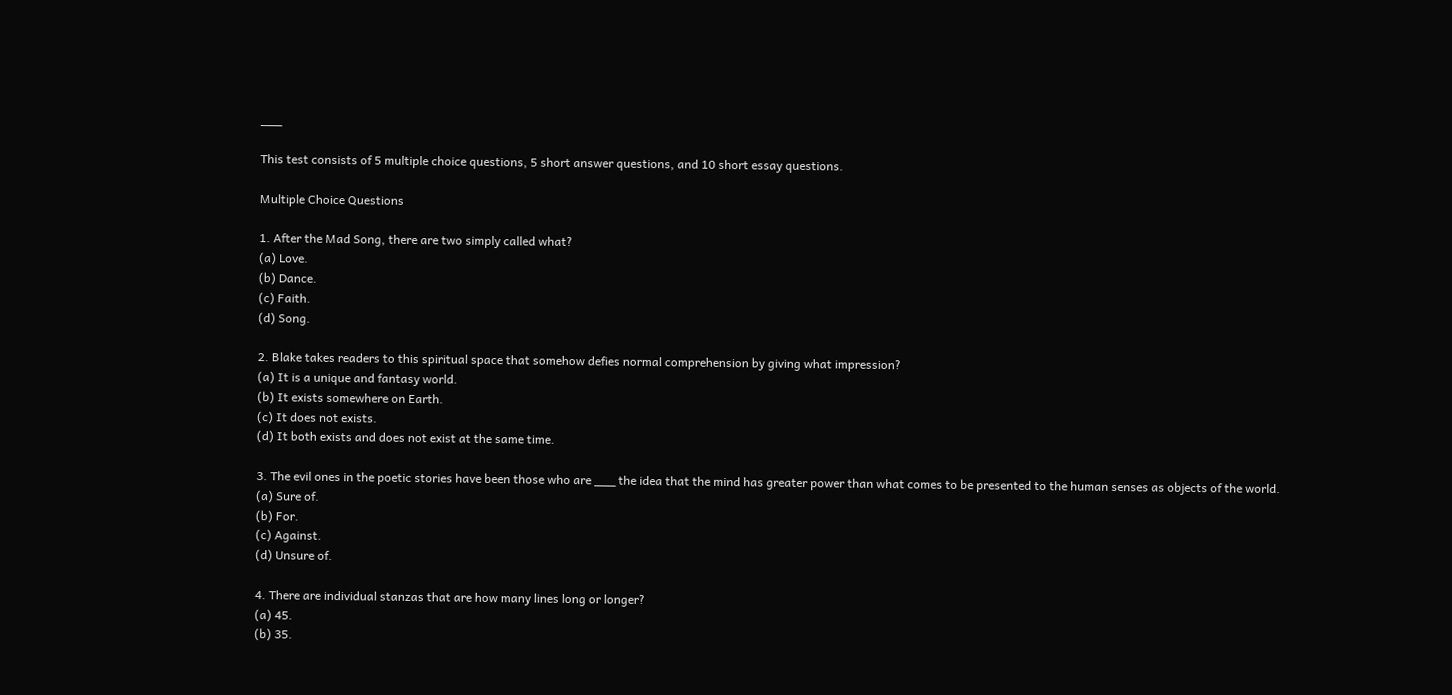___

This test consists of 5 multiple choice questions, 5 short answer questions, and 10 short essay questions.

Multiple Choice Questions

1. After the Mad Song, there are two simply called what?
(a) Love.
(b) Dance.
(c) Faith.
(d) Song.

2. Blake takes readers to this spiritual space that somehow defies normal comprehension by giving what impression?
(a) It is a unique and fantasy world.
(b) It exists somewhere on Earth.
(c) It does not exists.
(d) It both exists and does not exist at the same time.

3. The evil ones in the poetic stories have been those who are ___ the idea that the mind has greater power than what comes to be presented to the human senses as objects of the world.
(a) Sure of.
(b) For.
(c) Against.
(d) Unsure of.

4. There are individual stanzas that are how many lines long or longer?
(a) 45.
(b) 35.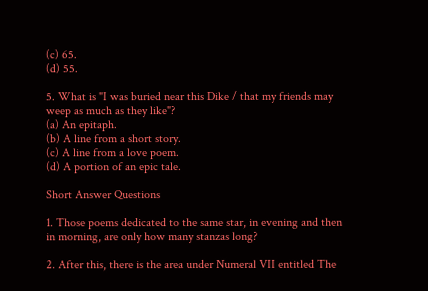(c) 65.
(d) 55.

5. What is "I was buried near this Dike / that my friends may weep as much as they like"?
(a) An epitaph.
(b) A line from a short story.
(c) A line from a love poem.
(d) A portion of an epic tale.

Short Answer Questions

1. Those poems dedicated to the same star, in evening and then in morning, are only how many stanzas long?

2. After this, there is the area under Numeral VII entitled The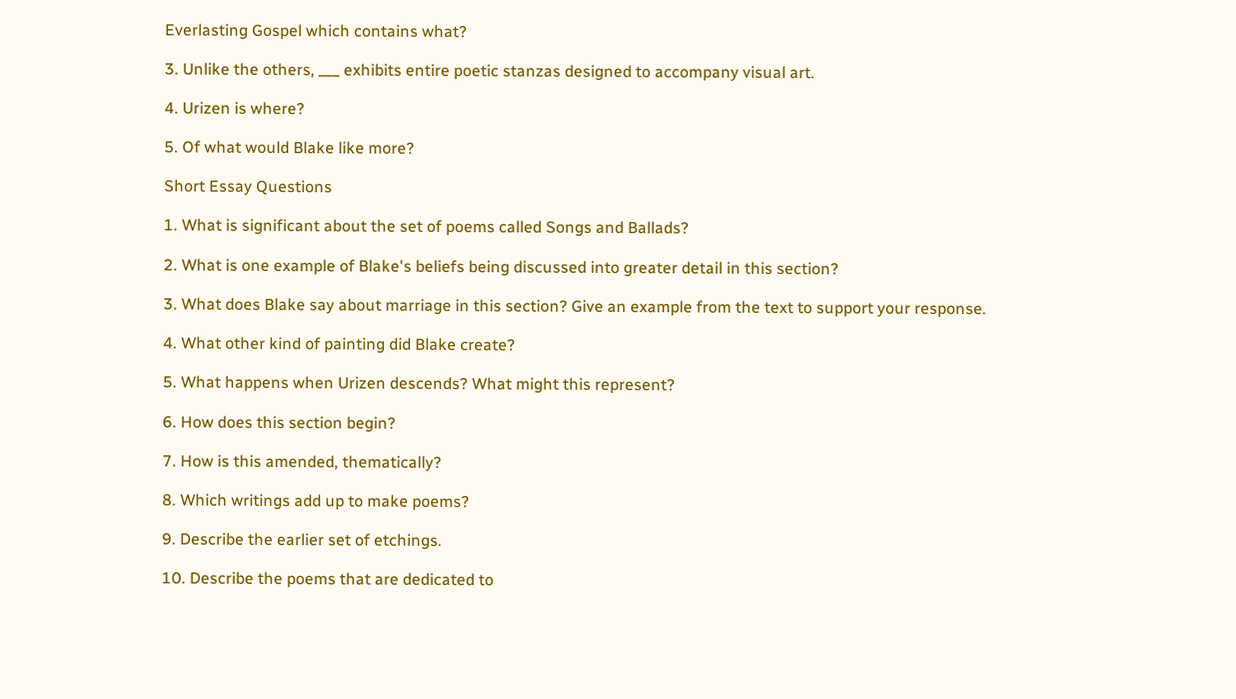Everlasting Gospel which contains what?

3. Unlike the others, ___ exhibits entire poetic stanzas designed to accompany visual art.

4. Urizen is where?

5. Of what would Blake like more?

Short Essay Questions

1. What is significant about the set of poems called Songs and Ballads?

2. What is one example of Blake's beliefs being discussed into greater detail in this section?

3. What does Blake say about marriage in this section? Give an example from the text to support your response.

4. What other kind of painting did Blake create?

5. What happens when Urizen descends? What might this represent?

6. How does this section begin?

7. How is this amended, thematically?

8. Which writings add up to make poems?

9. Describe the earlier set of etchings.

10. Describe the poems that are dedicated to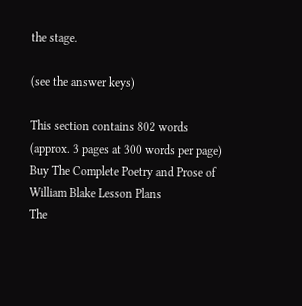the stage.

(see the answer keys)

This section contains 802 words
(approx. 3 pages at 300 words per page)
Buy The Complete Poetry and Prose of William Blake Lesson Plans
The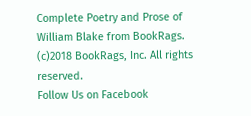Complete Poetry and Prose of William Blake from BookRags. (c)2018 BookRags, Inc. All rights reserved.
Follow Us on Facebook